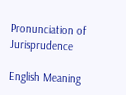Pronunciation of Jurisprudence

English Meaning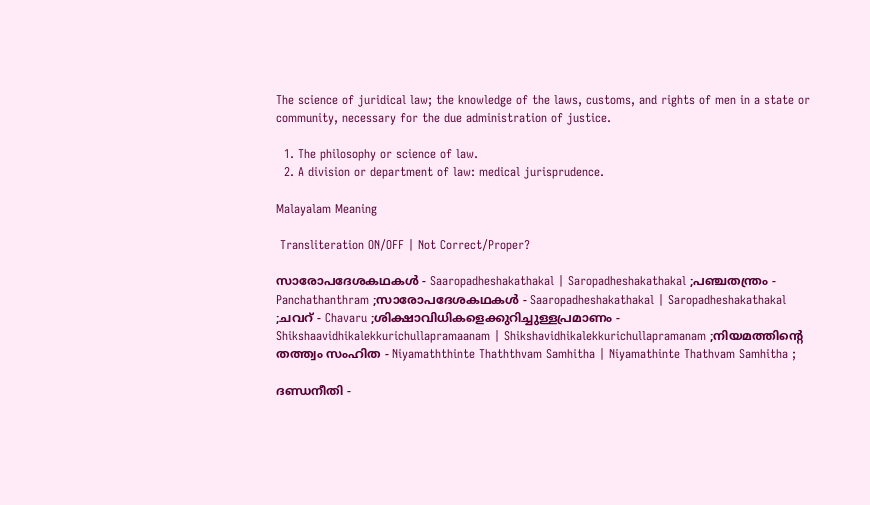The science of juridical law; the knowledge of the laws, customs, and rights of men in a state or community, necessary for the due administration of justice.

  1. The philosophy or science of law.
  2. A division or department of law: medical jurisprudence.

Malayalam Meaning

 Transliteration ON/OFF | Not Correct/Proper?

സാരോപദേശകഥകൾ - Saaropadheshakathakal | Saropadheshakathakal ;പഞ്ചതന്ത്രം - Panchathanthram ;സാരോപദേശകഥകള്‍ - Saaropadheshakathakal | Saropadheshakathakal ;ചവറ് - Chavaru ;ശിക്ഷാവിധികളെക്കുറിച്ചുള്ളപ്രമാണം - Shikshaavidhikalekkurichullapramaanam | Shikshavidhikalekkurichullapramanam ;നിയമത്തിന്റെ തത്ത്വം സംഹിത - Niyamaththinte Thaththvam Samhitha | Niyamathinte Thathvam Samhitha ;

ദണ്ഡനീതി -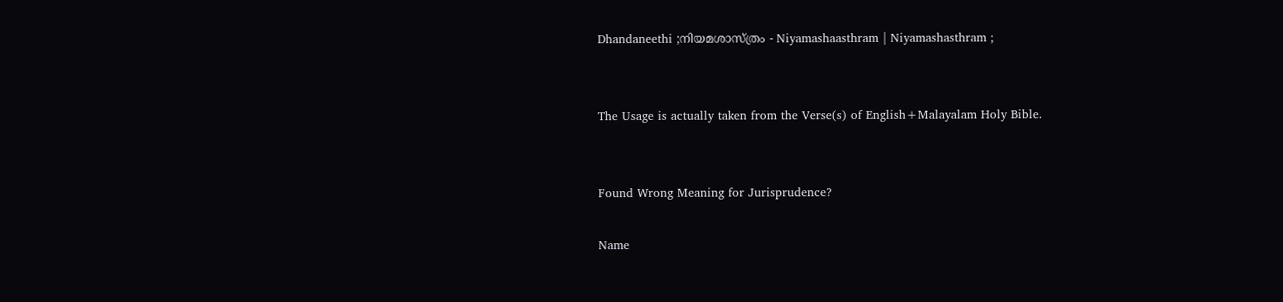Dhandaneethi ;നിയമശാസ്‌ത്രം - Niyamashaasthram | Niyamashasthram ;


The Usage is actually taken from the Verse(s) of English+Malayalam Holy Bible.


Found Wrong Meaning for Jurisprudence?

Name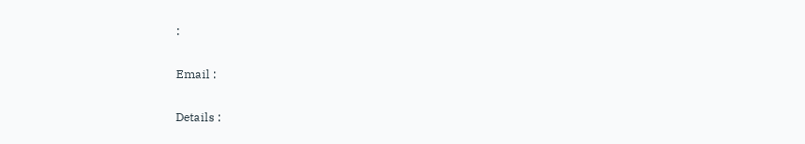:

Email :

Details :